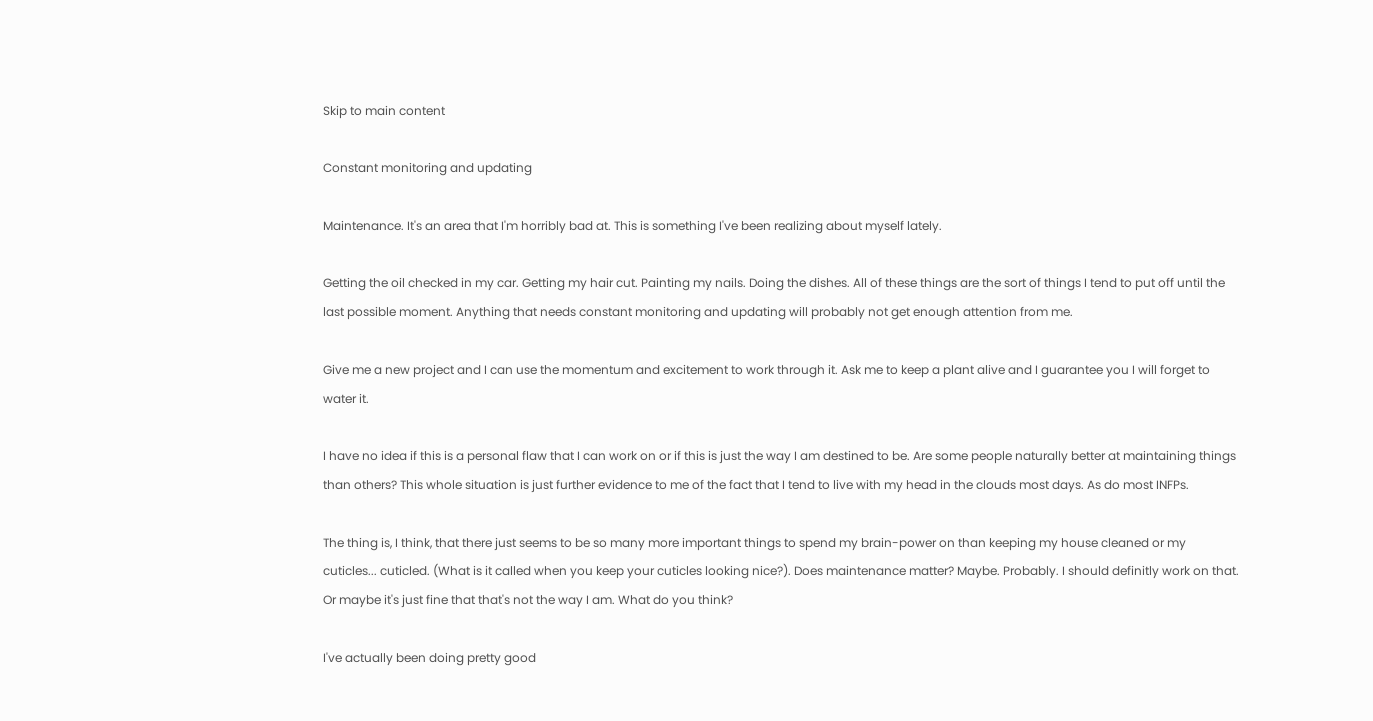Skip to main content

Constant monitoring and updating

Maintenance. It's an area that I'm horribly bad at. This is something I've been realizing about myself lately.

Getting the oil checked in my car. Getting my hair cut. Painting my nails. Doing the dishes. All of these things are the sort of things I tend to put off until the last possible moment. Anything that needs constant monitoring and updating will probably not get enough attention from me.

Give me a new project and I can use the momentum and excitement to work through it. Ask me to keep a plant alive and I guarantee you I will forget to water it.

I have no idea if this is a personal flaw that I can work on or if this is just the way I am destined to be. Are some people naturally better at maintaining things than others? This whole situation is just further evidence to me of the fact that I tend to live with my head in the clouds most days. As do most INFPs.

The thing is, I think, that there just seems to be so many more important things to spend my brain-power on than keeping my house cleaned or my cuticles... cuticled. (What is it called when you keep your cuticles looking nice?). Does maintenance matter? Maybe. Probably. I should definitly work on that. Or maybe it's just fine that that's not the way I am. What do you think?

I've actually been doing pretty good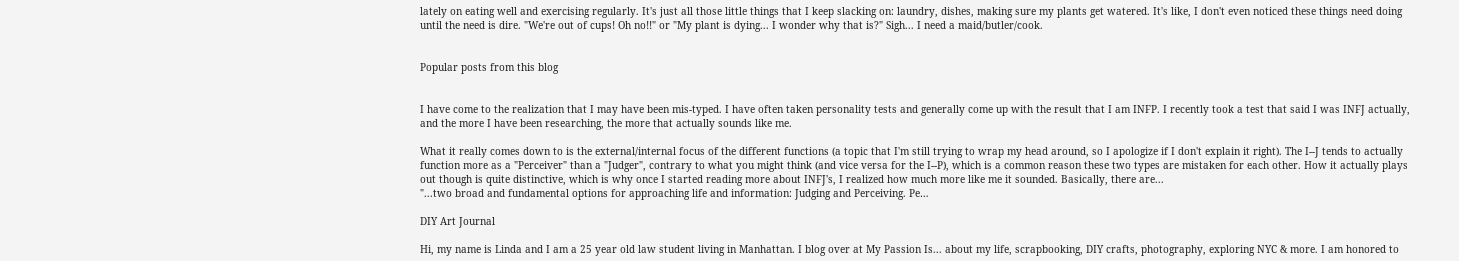lately on eating well and exercising regularly. It's just all those little things that I keep slacking on: laundry, dishes, making sure my plants get watered. It's like, I don't even noticed these things need doing until the need is dire. "We're out of cups! Oh no!!" or "My plant is dying... I wonder why that is?" Sigh... I need a maid/butler/cook.


Popular posts from this blog


I have come to the realization that I may have been mis-typed. I have often taken personality tests and generally come up with the result that I am INFP. I recently took a test that said I was INFJ actually, and the more I have been researching, the more that actually sounds like me.

What it really comes down to is the external/internal focus of the different functions (a topic that I'm still trying to wrap my head around, so I apologize if I don't explain it right). The I--J tends to actually function more as a "Perceiver" than a "Judger", contrary to what you might think (and vice versa for the I--P), which is a common reason these two types are mistaken for each other. How it actually plays out though is quite distinctive, which is why once I started reading more about INFJ's, I realized how much more like me it sounded. Basically, there are...
"...two broad and fundamental options for approaching life and information: Judging and Perceiving. Pe…

DIY Art Journal

Hi, my name is Linda and I am a 25 year old law student living in Manhattan. I blog over at My Passion Is... about my life, scrapbooking, DIY crafts, photography, exploring NYC & more. I am honored to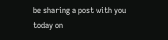be sharing a post with you today on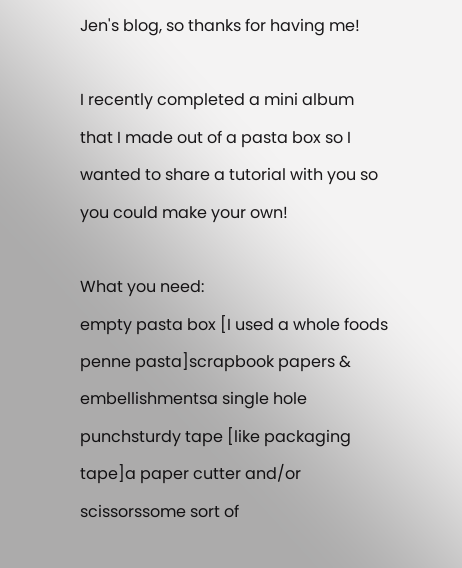Jen's blog, so thanks for having me!

I recently completed a mini album that I made out of a pasta box so I wanted to share a tutorial with you so you could make your own!

What you need:
empty pasta box [I used a whole foods penne pasta]scrapbook papers & embellishmentsa single hole punchsturdy tape [like packaging tape]a paper cutter and/or scissorssome sort of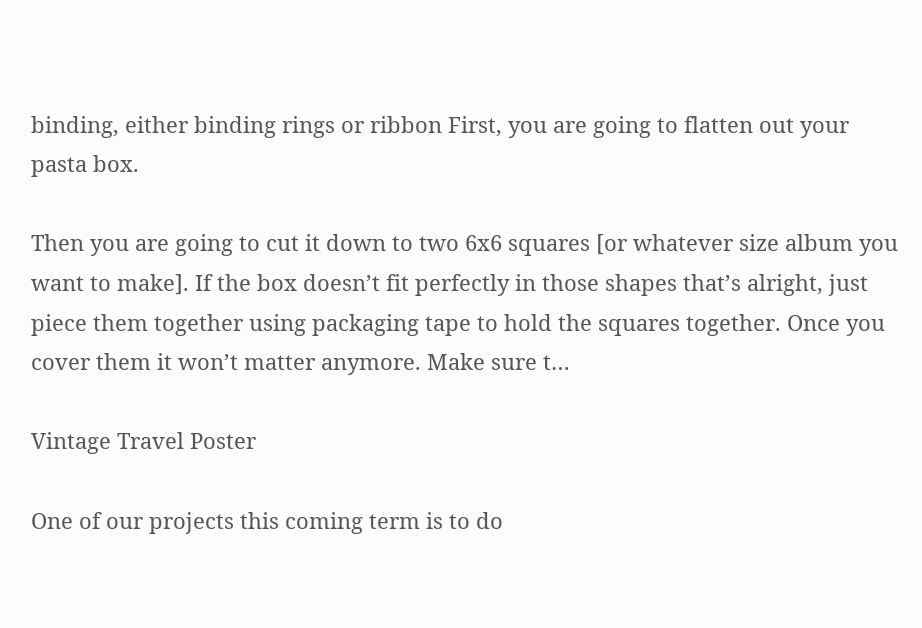binding, either binding rings or ribbon First, you are going to flatten out your pasta box.

Then you are going to cut it down to two 6x6 squares [or whatever size album you want to make]. If the box doesn’t fit perfectly in those shapes that’s alright, just piece them together using packaging tape to hold the squares together. Once you cover them it won’t matter anymore. Make sure t…

Vintage Travel Poster

One of our projects this coming term is to do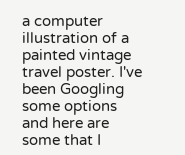a computer illustration of a painted vintage travel poster. I've been Googling some options and here are some that I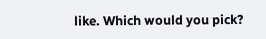like. Which would you pick?